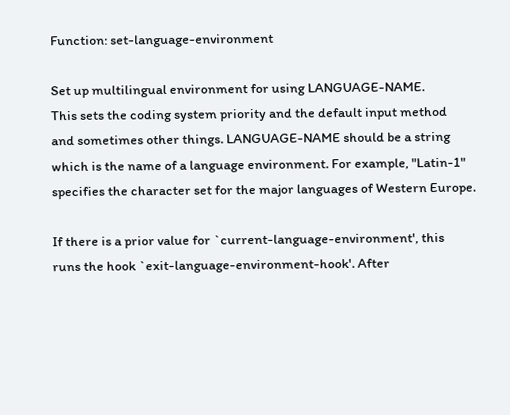Function: set-language-environment

Set up multilingual environment for using LANGUAGE-NAME.
This sets the coding system priority and the default input method
and sometimes other things. LANGUAGE-NAME should be a string
which is the name of a language environment. For example, "Latin-1"
specifies the character set for the major languages of Western Europe.

If there is a prior value for `current-language-environment', this
runs the hook `exit-language-environment-hook'. After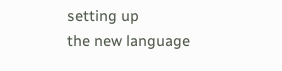setting up
the new language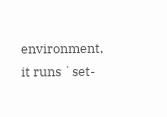environment, it runs `set-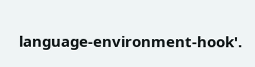language-environment-hook'.